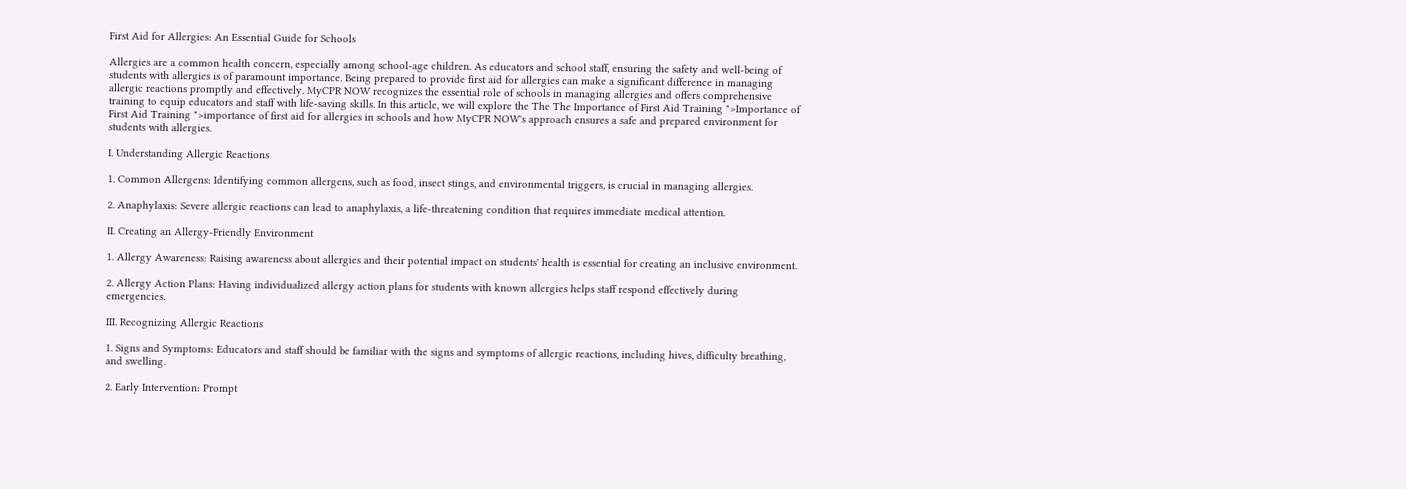First Aid for Allergies: An Essential Guide for Schools

Allergies are a common health concern, especially among school-age children. As educators and school staff, ensuring the safety and well-being of students with allergies is of paramount importance. Being prepared to provide first aid for allergies can make a significant difference in managing allergic reactions promptly and effectively. MyCPR NOW recognizes the essential role of schools in managing allergies and offers comprehensive training to equip educators and staff with life-saving skills. In this article, we will explore the The The Importance of First Aid Training ">Importance of First Aid Training ">importance of first aid for allergies in schools and how MyCPR NOW's approach ensures a safe and prepared environment for students with allergies.

I. Understanding Allergic Reactions

1. Common Allergens: Identifying common allergens, such as food, insect stings, and environmental triggers, is crucial in managing allergies.

2. Anaphylaxis: Severe allergic reactions can lead to anaphylaxis, a life-threatening condition that requires immediate medical attention.

II. Creating an Allergy-Friendly Environment

1. Allergy Awareness: Raising awareness about allergies and their potential impact on students' health is essential for creating an inclusive environment.

2. Allergy Action Plans: Having individualized allergy action plans for students with known allergies helps staff respond effectively during emergencies.

III. Recognizing Allergic Reactions

1. Signs and Symptoms: Educators and staff should be familiar with the signs and symptoms of allergic reactions, including hives, difficulty breathing, and swelling.

2. Early Intervention: Prompt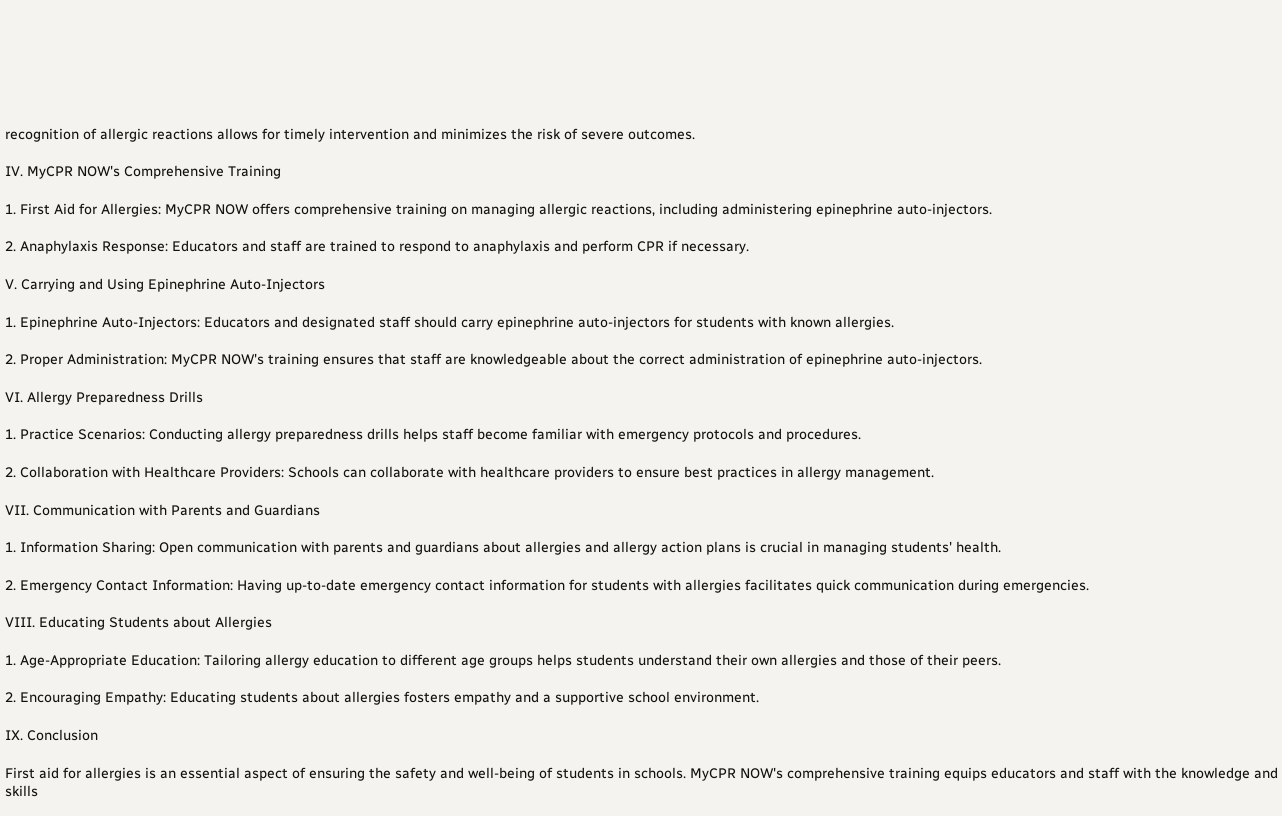recognition of allergic reactions allows for timely intervention and minimizes the risk of severe outcomes.

IV. MyCPR NOW's Comprehensive Training

1. First Aid for Allergies: MyCPR NOW offers comprehensive training on managing allergic reactions, including administering epinephrine auto-injectors.

2. Anaphylaxis Response: Educators and staff are trained to respond to anaphylaxis and perform CPR if necessary.

V. Carrying and Using Epinephrine Auto-Injectors

1. Epinephrine Auto-Injectors: Educators and designated staff should carry epinephrine auto-injectors for students with known allergies.

2. Proper Administration: MyCPR NOW's training ensures that staff are knowledgeable about the correct administration of epinephrine auto-injectors.

VI. Allergy Preparedness Drills

1. Practice Scenarios: Conducting allergy preparedness drills helps staff become familiar with emergency protocols and procedures.

2. Collaboration with Healthcare Providers: Schools can collaborate with healthcare providers to ensure best practices in allergy management.

VII. Communication with Parents and Guardians

1. Information Sharing: Open communication with parents and guardians about allergies and allergy action plans is crucial in managing students' health.

2. Emergency Contact Information: Having up-to-date emergency contact information for students with allergies facilitates quick communication during emergencies.

VIII. Educating Students about Allergies

1. Age-Appropriate Education: Tailoring allergy education to different age groups helps students understand their own allergies and those of their peers.

2. Encouraging Empathy: Educating students about allergies fosters empathy and a supportive school environment.

IX. Conclusion

First aid for allergies is an essential aspect of ensuring the safety and well-being of students in schools. MyCPR NOW's comprehensive training equips educators and staff with the knowledge and skills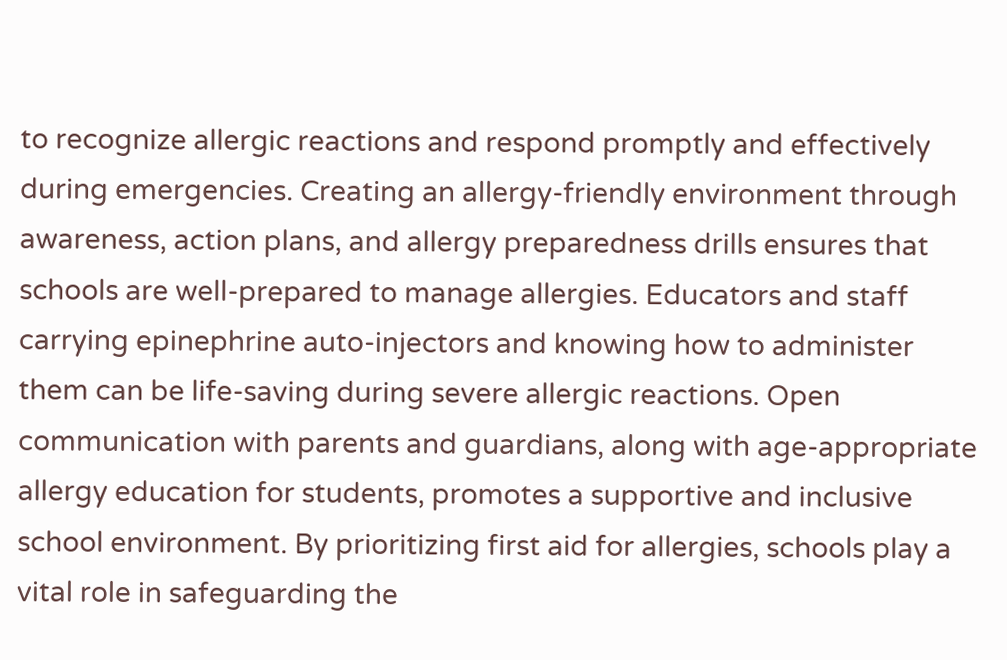to recognize allergic reactions and respond promptly and effectively during emergencies. Creating an allergy-friendly environment through awareness, action plans, and allergy preparedness drills ensures that schools are well-prepared to manage allergies. Educators and staff carrying epinephrine auto-injectors and knowing how to administer them can be life-saving during severe allergic reactions. Open communication with parents and guardians, along with age-appropriate allergy education for students, promotes a supportive and inclusive school environment. By prioritizing first aid for allergies, schools play a vital role in safeguarding the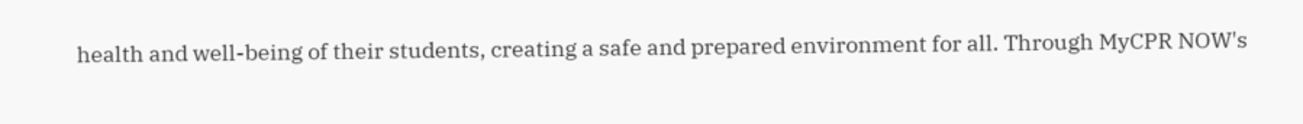health and well-being of their students, creating a safe and prepared environment for all. Through MyCPR NOW's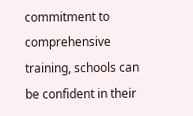commitment to comprehensive training, schools can be confident in their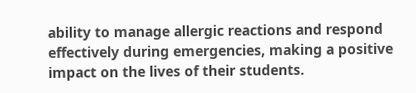ability to manage allergic reactions and respond effectively during emergencies, making a positive impact on the lives of their students.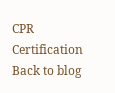CPR Certification
Back to blog